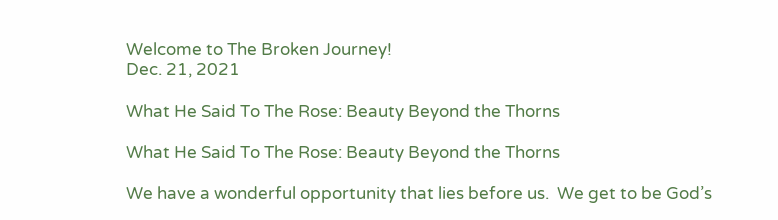Welcome to The Broken Journey!
Dec. 21, 2021

What He Said To The Rose: Beauty Beyond the Thorns

What He Said To The Rose: Beauty Beyond the Thorns

We have a wonderful opportunity that lies before us.  We get to be God’s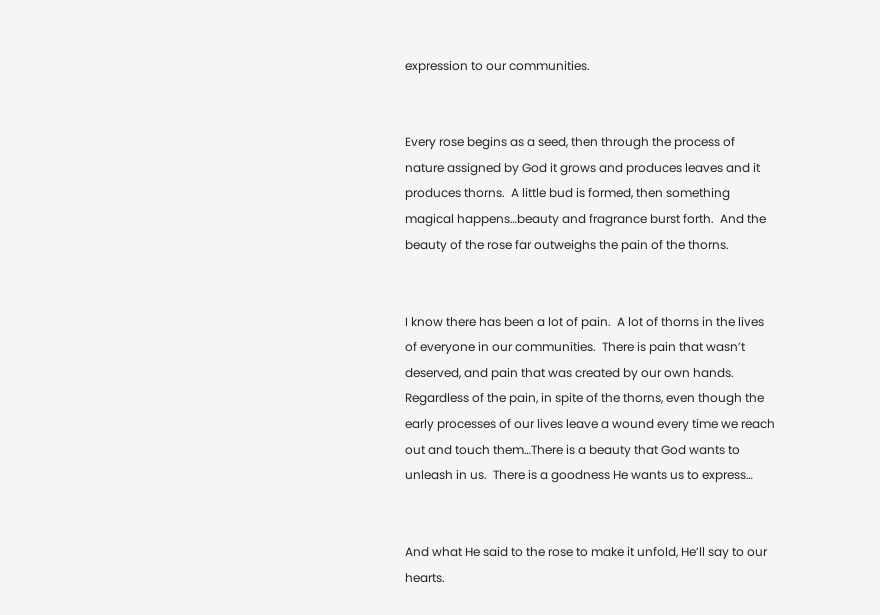expression to our communities.


Every rose begins as a seed, then through the process of nature assigned by God it grows and produces leaves and it produces thorns.  A little bud is formed, then something magical happens…beauty and fragrance burst forth.  And the beauty of the rose far outweighs the pain of the thorns.


I know there has been a lot of pain.  A lot of thorns in the lives of everyone in our communities.  There is pain that wasn’t deserved, and pain that was created by our own hands.  Regardless of the pain, in spite of the thorns, even though the early processes of our lives leave a wound every time we reach out and touch them…There is a beauty that God wants to unleash in us.  There is a goodness He wants us to express…


And what He said to the rose to make it unfold, He’ll say to our hearts.